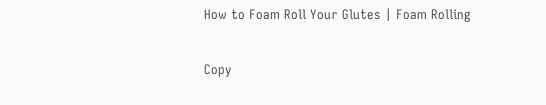How to Foam Roll Your Glutes | Foam Rolling

Copy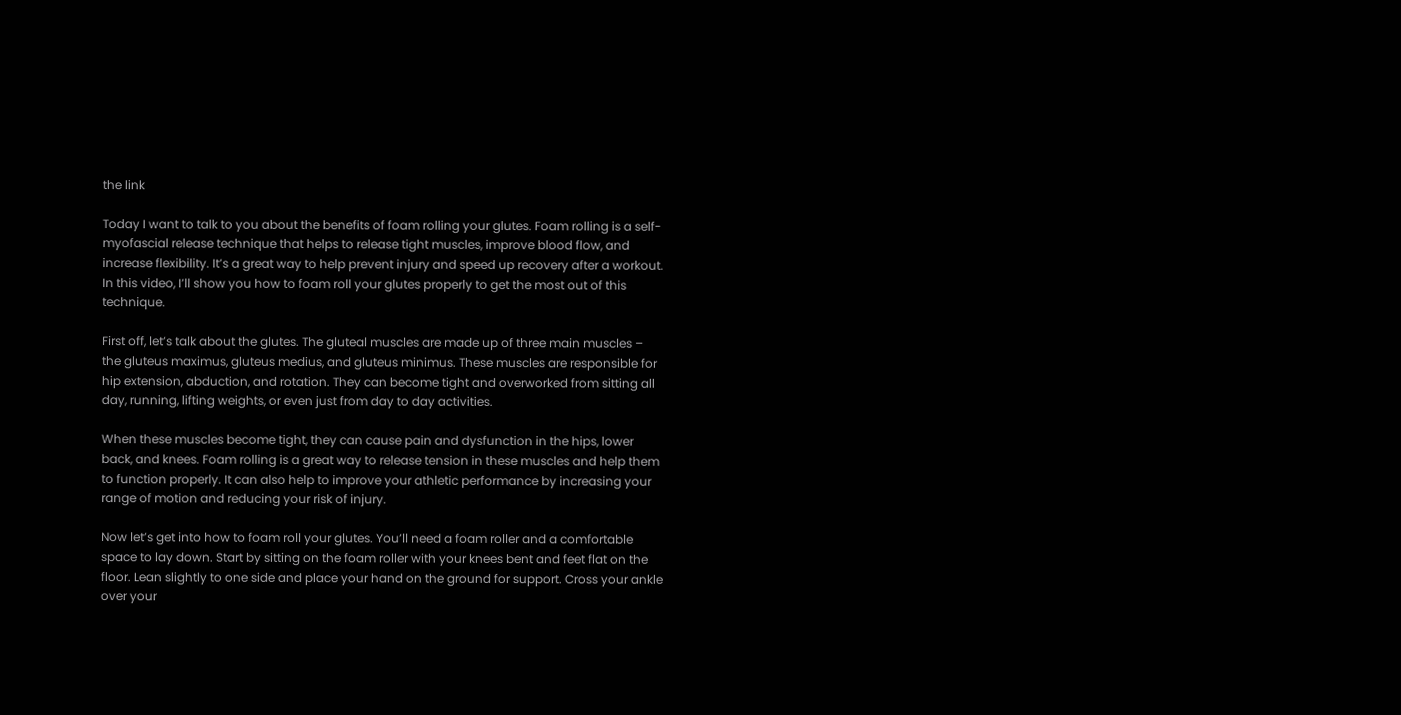the link

Today I want to talk to you about the benefits of foam rolling your glutes. Foam rolling is a self-myofascial release technique that helps to release tight muscles, improve blood flow, and increase flexibility. It’s a great way to help prevent injury and speed up recovery after a workout. In this video, I’ll show you how to foam roll your glutes properly to get the most out of this technique.

First off, let’s talk about the glutes. The gluteal muscles are made up of three main muscles – the gluteus maximus, gluteus medius, and gluteus minimus. These muscles are responsible for hip extension, abduction, and rotation. They can become tight and overworked from sitting all day, running, lifting weights, or even just from day to day activities.

When these muscles become tight, they can cause pain and dysfunction in the hips, lower back, and knees. Foam rolling is a great way to release tension in these muscles and help them to function properly. It can also help to improve your athletic performance by increasing your range of motion and reducing your risk of injury.

Now let’s get into how to foam roll your glutes. You’ll need a foam roller and a comfortable space to lay down. Start by sitting on the foam roller with your knees bent and feet flat on the floor. Lean slightly to one side and place your hand on the ground for support. Cross your ankle over your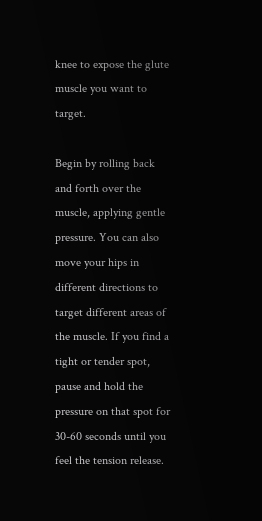knee to expose the glute muscle you want to target.

Begin by rolling back and forth over the muscle, applying gentle pressure. You can also move your hips in different directions to target different areas of the muscle. If you find a tight or tender spot, pause and hold the pressure on that spot for 30-60 seconds until you feel the tension release.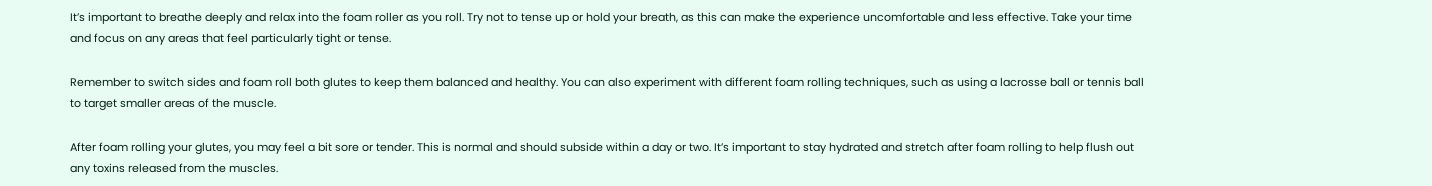It’s important to breathe deeply and relax into the foam roller as you roll. Try not to tense up or hold your breath, as this can make the experience uncomfortable and less effective. Take your time and focus on any areas that feel particularly tight or tense.

Remember to switch sides and foam roll both glutes to keep them balanced and healthy. You can also experiment with different foam rolling techniques, such as using a lacrosse ball or tennis ball to target smaller areas of the muscle.

After foam rolling your glutes, you may feel a bit sore or tender. This is normal and should subside within a day or two. It’s important to stay hydrated and stretch after foam rolling to help flush out any toxins released from the muscles.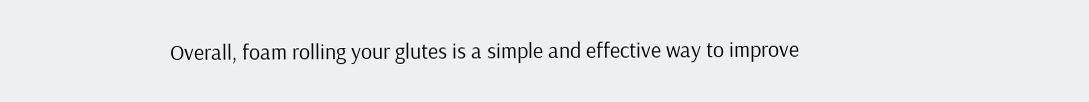Overall, foam rolling your glutes is a simple and effective way to improve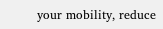your mobility, reduce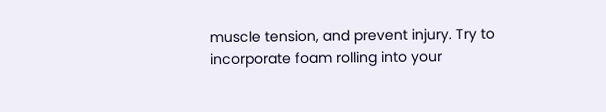muscle tension, and prevent injury. Try to incorporate foam rolling into your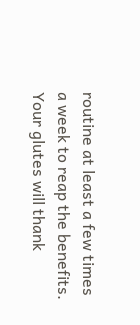routine at least a few times a week to reap the benefits. Your glutes will thank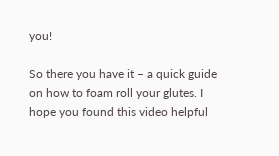you!

So there you have it – a quick guide on how to foam roll your glutes. I hope you found this video helpful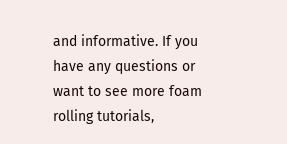and informative. If you have any questions or want to see more foam rolling tutorials,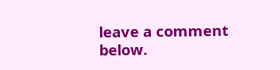leave a comment below.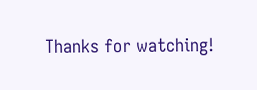Thanks for watching!